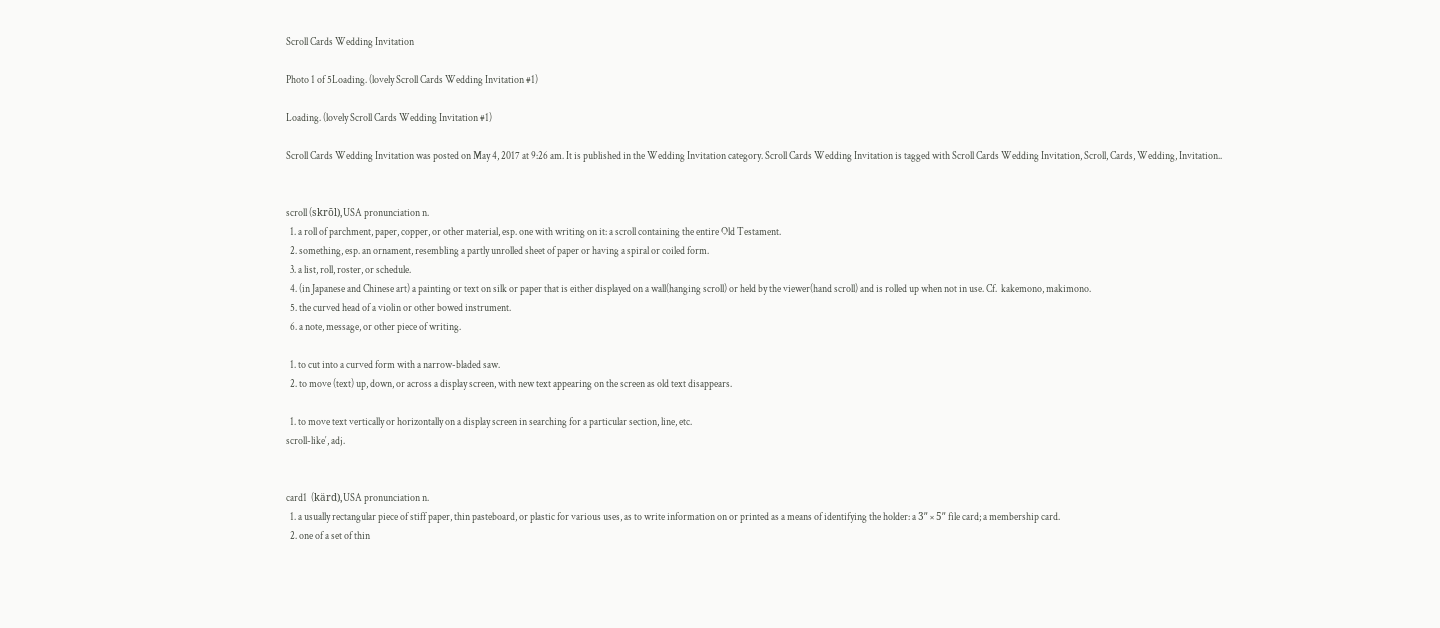Scroll Cards Wedding Invitation

Photo 1 of 5Loading. (lovely Scroll Cards Wedding Invitation #1)

Loading. (lovely Scroll Cards Wedding Invitation #1)

Scroll Cards Wedding Invitation was posted on May 4, 2017 at 9:26 am. It is published in the Wedding Invitation category. Scroll Cards Wedding Invitation is tagged with Scroll Cards Wedding Invitation, Scroll, Cards, Wedding, Invitation..


scroll (skrōl),USA pronunciation n.
  1. a roll of parchment, paper, copper, or other material, esp. one with writing on it: a scroll containing the entire Old Testament.
  2. something, esp. an ornament, resembling a partly unrolled sheet of paper or having a spiral or coiled form.
  3. a list, roll, roster, or schedule.
  4. (in Japanese and Chinese art) a painting or text on silk or paper that is either displayed on a wall(hanging scroll) or held by the viewer(hand scroll) and is rolled up when not in use. Cf.  kakemono, makimono.
  5. the curved head of a violin or other bowed instrument.
  6. a note, message, or other piece of writing.

  1. to cut into a curved form with a narrow-bladed saw.
  2. to move (text) up, down, or across a display screen, with new text appearing on the screen as old text disappears.

  1. to move text vertically or horizontally on a display screen in searching for a particular section, line, etc.
scroll-like′, adj.


card1  (kärd),USA pronunciation n.
  1. a usually rectangular piece of stiff paper, thin pasteboard, or plastic for various uses, as to write information on or printed as a means of identifying the holder: a 3ʺ × 5ʺ file card; a membership card.
  2. one of a set of thin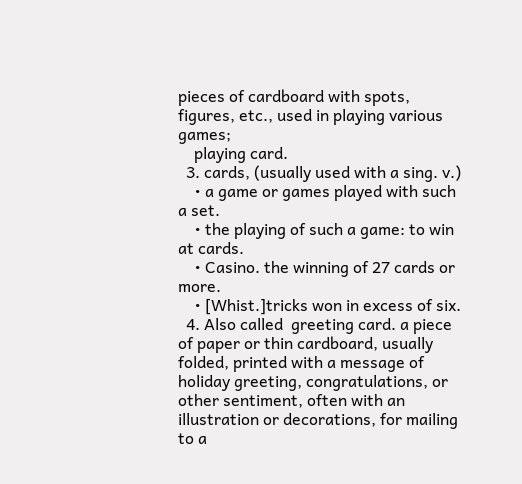pieces of cardboard with spots, figures, etc., used in playing various games;
    playing card.
  3. cards, (usually used with a sing. v.)
    • a game or games played with such a set.
    • the playing of such a game: to win at cards.
    • Casino. the winning of 27 cards or more.
    • [Whist.]tricks won in excess of six.
  4. Also called  greeting card. a piece of paper or thin cardboard, usually folded, printed with a message of holiday greeting, congratulations, or other sentiment, often with an illustration or decorations, for mailing to a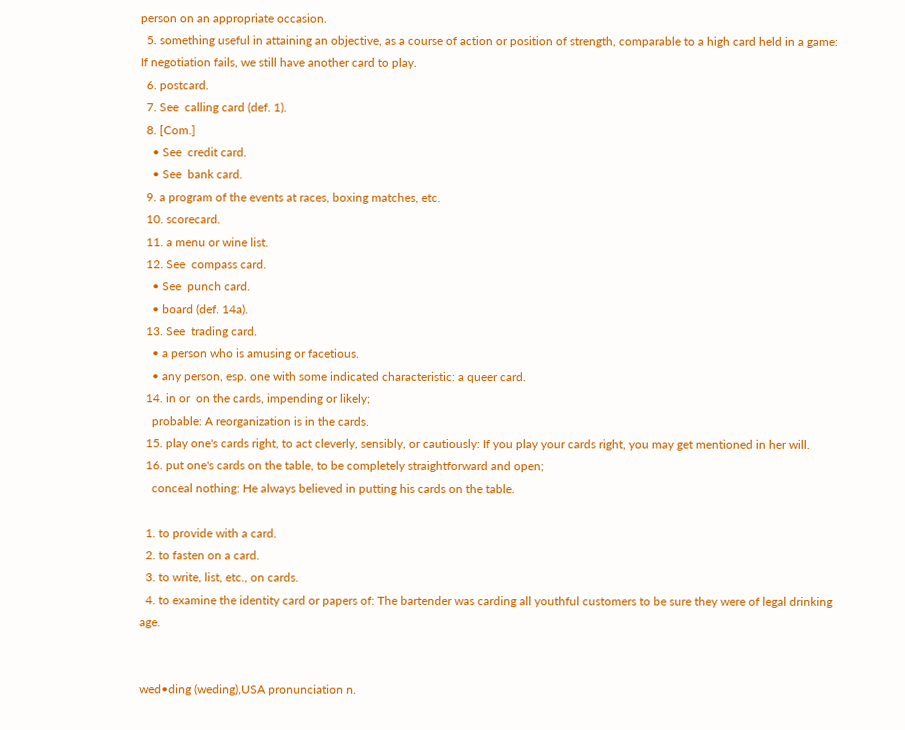person on an appropriate occasion.
  5. something useful in attaining an objective, as a course of action or position of strength, comparable to a high card held in a game: If negotiation fails, we still have another card to play.
  6. postcard.
  7. See  calling card (def. 1).
  8. [Com.]
    • See  credit card.
    • See  bank card.
  9. a program of the events at races, boxing matches, etc.
  10. scorecard.
  11. a menu or wine list.
  12. See  compass card.
    • See  punch card.
    • board (def. 14a).
  13. See  trading card.
    • a person who is amusing or facetious.
    • any person, esp. one with some indicated characteristic: a queer card.
  14. in or  on the cards, impending or likely;
    probable: A reorganization is in the cards.
  15. play one's cards right, to act cleverly, sensibly, or cautiously: If you play your cards right, you may get mentioned in her will.
  16. put one's cards on the table, to be completely straightforward and open;
    conceal nothing: He always believed in putting his cards on the table.

  1. to provide with a card.
  2. to fasten on a card.
  3. to write, list, etc., on cards.
  4. to examine the identity card or papers of: The bartender was carding all youthful customers to be sure they were of legal drinking age.


wed•ding (weding),USA pronunciation n.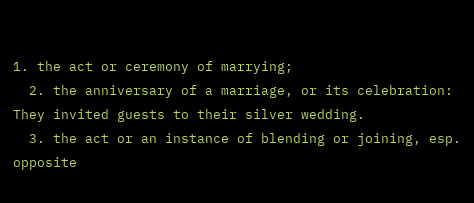1. the act or ceremony of marrying;
  2. the anniversary of a marriage, or its celebration: They invited guests to their silver wedding.
  3. the act or an instance of blending or joining, esp. opposite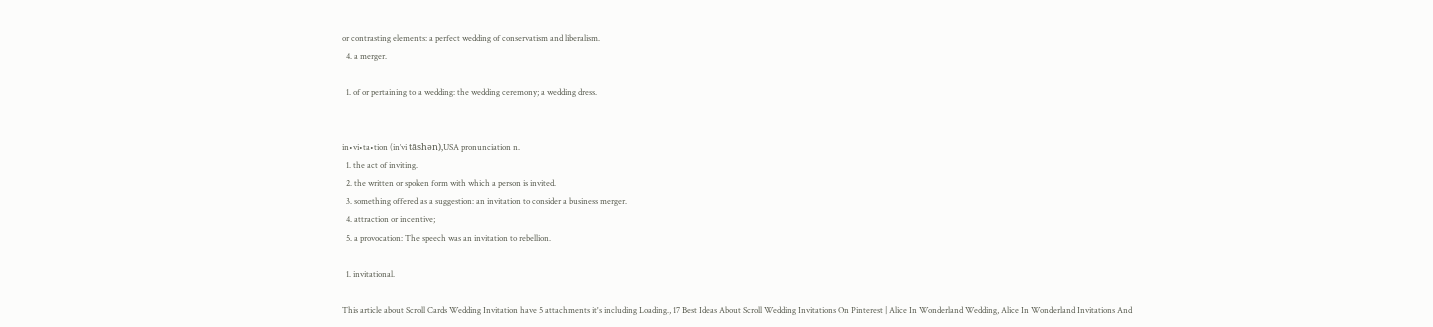or contrasting elements: a perfect wedding of conservatism and liberalism.
  4. a merger.

  1. of or pertaining to a wedding: the wedding ceremony; a wedding dress.


in•vi•ta•tion (in′vi tāshən),USA pronunciation n.
  1. the act of inviting.
  2. the written or spoken form with which a person is invited.
  3. something offered as a suggestion: an invitation to consider a business merger.
  4. attraction or incentive;
  5. a provocation: The speech was an invitation to rebellion.

  1. invitational.

This article about Scroll Cards Wedding Invitation have 5 attachments it's including Loading., 17 Best Ideas About Scroll Wedding Invitations On Pinterest | Alice In Wonderland Wedding, Alice In Wonderland Invitations And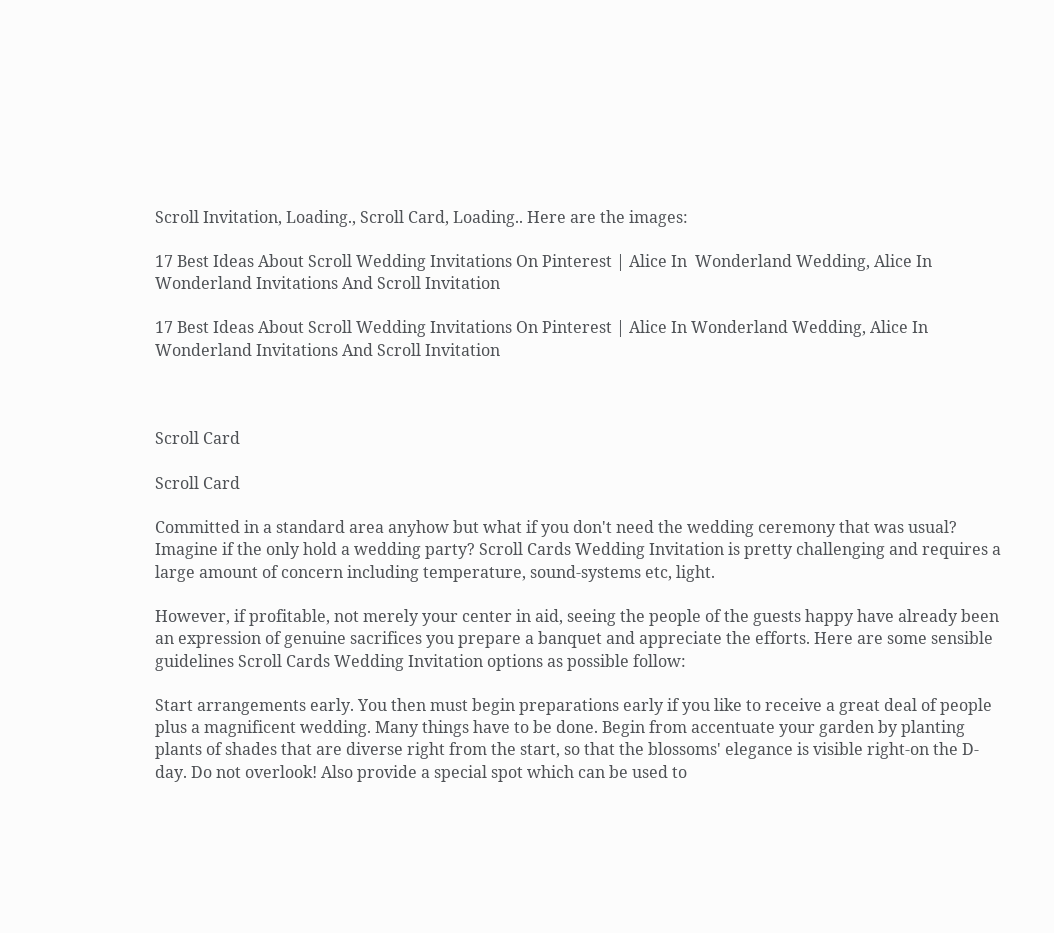Scroll Invitation, Loading., Scroll Card, Loading.. Here are the images:

17 Best Ideas About Scroll Wedding Invitations On Pinterest | Alice In  Wonderland Wedding, Alice In Wonderland Invitations And Scroll Invitation

17 Best Ideas About Scroll Wedding Invitations On Pinterest | Alice In Wonderland Wedding, Alice In Wonderland Invitations And Scroll Invitation



Scroll Card

Scroll Card

Committed in a standard area anyhow but what if you don't need the wedding ceremony that was usual? Imagine if the only hold a wedding party? Scroll Cards Wedding Invitation is pretty challenging and requires a large amount of concern including temperature, sound-systems etc, light.

However, if profitable, not merely your center in aid, seeing the people of the guests happy have already been an expression of genuine sacrifices you prepare a banquet and appreciate the efforts. Here are some sensible guidelines Scroll Cards Wedding Invitation options as possible follow:

Start arrangements early. You then must begin preparations early if you like to receive a great deal of people plus a magnificent wedding. Many things have to be done. Begin from accentuate your garden by planting plants of shades that are diverse right from the start, so that the blossoms' elegance is visible right-on the D-day. Do not overlook! Also provide a special spot which can be used to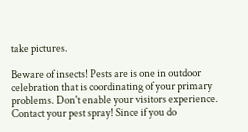take pictures.

Beware of insects! Pests are is one in outdoor celebration that is coordinating of your primary problems. Don't enable your visitors experience. Contact your pest spray! Since if you do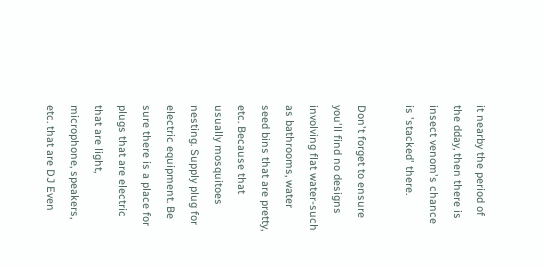it nearby the period of the dday, then there is insect venom's chance is 'stacked' there.

Don't forget to ensure you'll find no designs involving flat water-such as bathrooms, water seed bins that are pretty, etc. Because that usually mosquitoes nesting. Supply plug for electric equipment. Be sure there is a place for plugs that are electric that are light, microphone, speakers, etc. that are DJ Even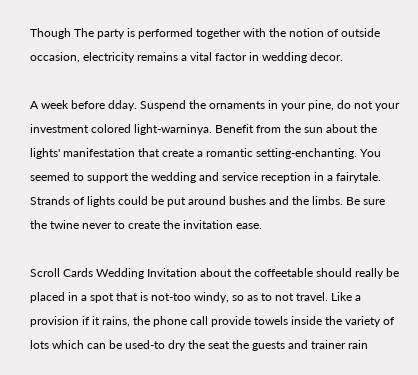Though The party is performed together with the notion of outside occasion, electricity remains a vital factor in wedding decor.

A week before dday. Suspend the ornaments in your pine, do not your investment colored light-warninya. Benefit from the sun about the lights' manifestation that create a romantic setting-enchanting. You seemed to support the wedding and service reception in a fairytale. Strands of lights could be put around bushes and the limbs. Be sure the twine never to create the invitation ease.

Scroll Cards Wedding Invitation about the coffeetable should really be placed in a spot that is not-too windy, so as to not travel. Like a provision if it rains, the phone call provide towels inside the variety of lots which can be used-to dry the seat the guests and trainer rain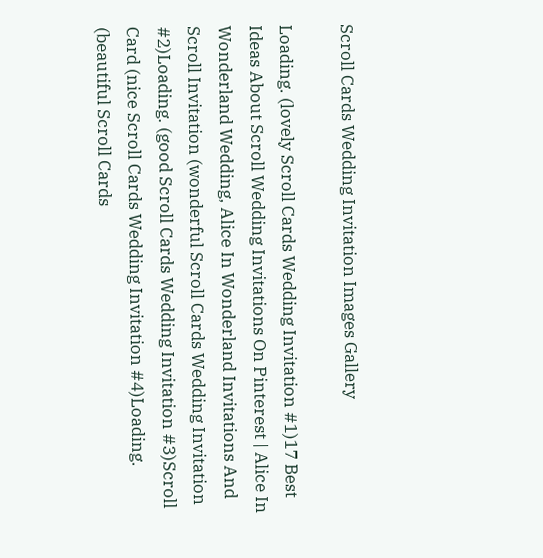Scroll Cards Wedding Invitation Images Gallery

Loading. (lovely Scroll Cards Wedding Invitation #1)17 Best Ideas About Scroll Wedding Invitations On Pinterest | Alice In  Wonderland Wedding, Alice In Wonderland Invitations And Scroll Invitation (wonderful Scroll Cards Wedding Invitation #2)Loading. (good Scroll Cards Wedding Invitation #3)Scroll Card (nice Scroll Cards Wedding Invitation #4)Loading. (beautiful Scroll Cards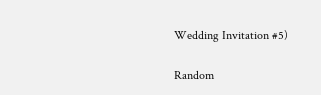Wedding Invitation #5)

Random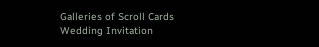Galleries of Scroll Cards Wedding Invitation